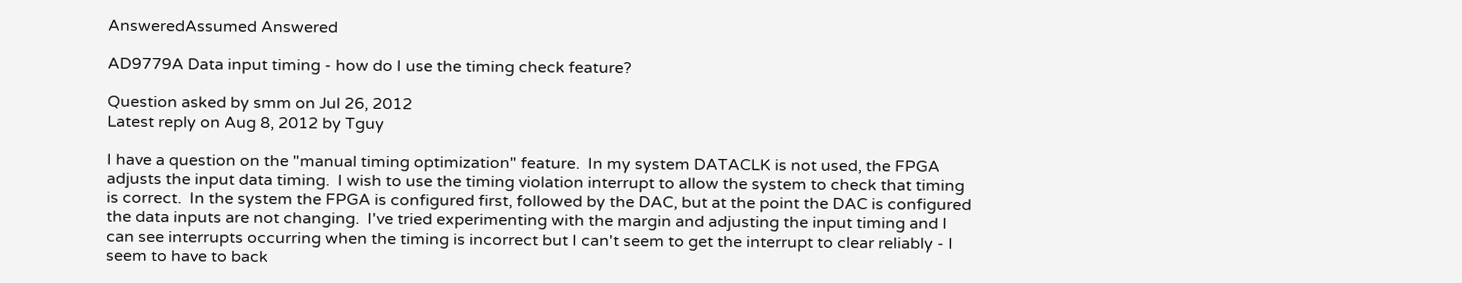AnsweredAssumed Answered

AD9779A Data input timing - how do I use the timing check feature?

Question asked by smm on Jul 26, 2012
Latest reply on Aug 8, 2012 by Tguy

I have a question on the "manual timing optimization" feature.  In my system DATACLK is not used, the FPGA adjusts the input data timing.  I wish to use the timing violation interrupt to allow the system to check that timing is correct.  In the system the FPGA is configured first, followed by the DAC, but at the point the DAC is configured the data inputs are not changing.  I've tried experimenting with the margin and adjusting the input timing and I can see interrupts occurring when the timing is incorrect but I can't seem to get the interrupt to clear reliably - I seem to have to back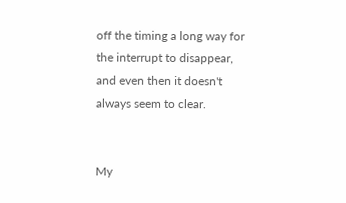off the timing a long way for the interrupt to disappear, and even then it doesn't always seem to clear.


My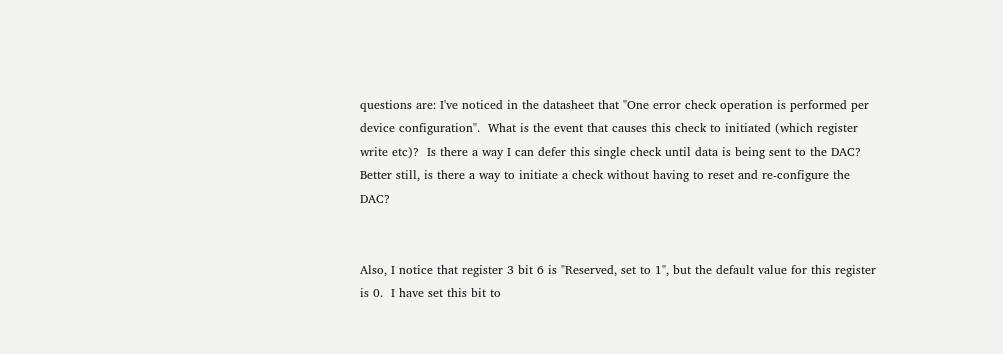questions are: I've noticed in the datasheet that "One error check operation is performed per device configuration".  What is the event that causes this check to initiated (which register write etc)?  Is there a way I can defer this single check until data is being sent to the DAC?  Better still, is there a way to initiate a check without having to reset and re-configure the DAC?


Also, I notice that register 3 bit 6 is "Reserved, set to 1", but the default value for this register is 0.  I have set this bit to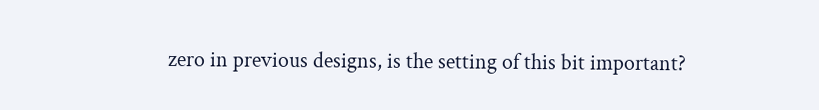zero in previous designs, is the setting of this bit important?